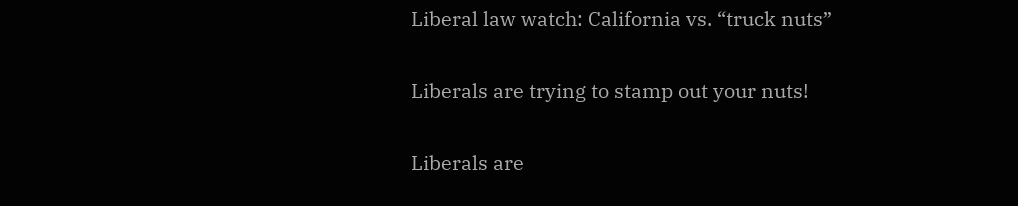Liberal law watch: California vs. “truck nuts”

Liberals are trying to stamp out your nuts!

Liberals are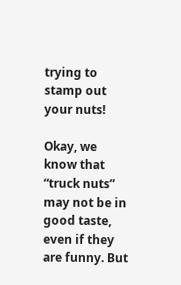trying to stamp out your nuts!

Okay, we know that “truck nuts” may not be in good taste, even if they are funny. But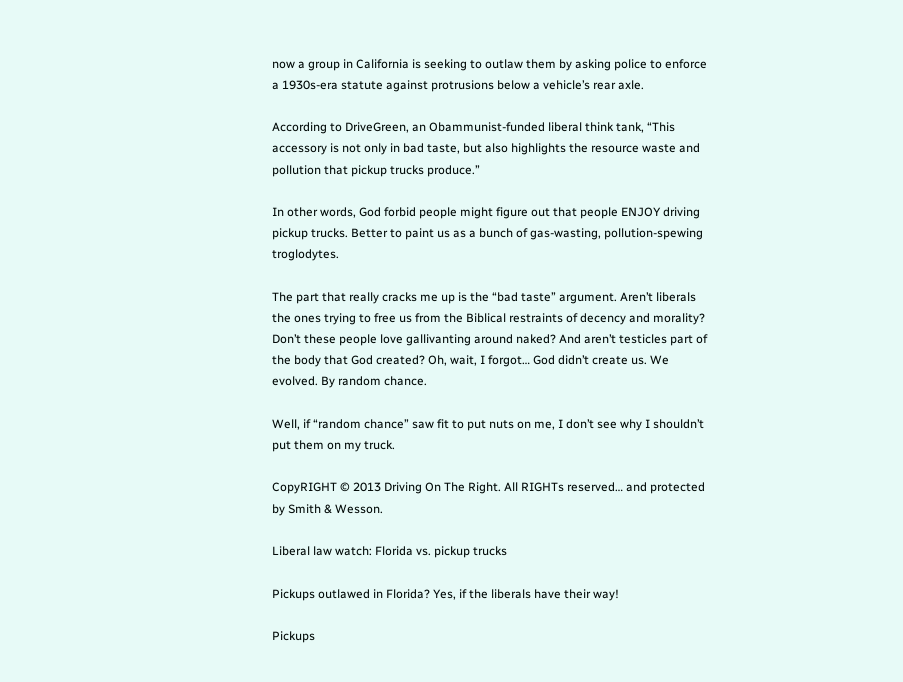now a group in California is seeking to outlaw them by asking police to enforce a 1930s-era statute against protrusions below a vehicle’s rear axle.

According to DriveGreen, an Obammunist-funded liberal think tank, “This accessory is not only in bad taste, but also highlights the resource waste and pollution that pickup trucks produce.”

In other words, God forbid people might figure out that people ENJOY driving pickup trucks. Better to paint us as a bunch of gas-wasting, pollution-spewing troglodytes.

The part that really cracks me up is the “bad taste” argument. Aren’t liberals the ones trying to free us from the Biblical restraints of decency and morality? Don’t these people love gallivanting around naked? And aren’t testicles part of the body that God created? Oh, wait, I forgot… God didn’t create us. We evolved. By random chance.

Well, if “random chance” saw fit to put nuts on me, I don’t see why I shouldn’t put them on my truck.

CopyRIGHT © 2013 Driving On The Right. All RIGHTs reserved… and protected by Smith & Wesson.

Liberal law watch: Florida vs. pickup trucks

Pickups outlawed in Florida? Yes, if the liberals have their way!

Pickups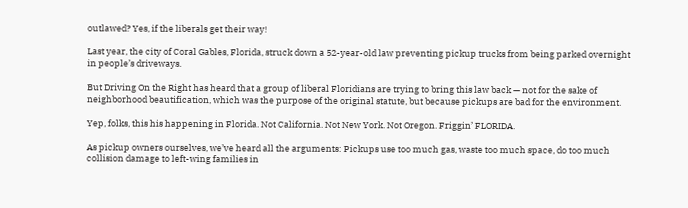outlawed? Yes, if the liberals get their way!

Last year, the city of Coral Gables, Florida, struck down a 52-year-old law preventing pickup trucks from being parked overnight in people’s driveways.

But Driving On the Right has heard that a group of liberal Floridians are trying to bring this law back — not for the sake of neighborhood beautification, which was the purpose of the original statute, but because pickups are bad for the environment.

Yep, folks, this his happening in Florida. Not California. Not New York. Not Oregon. Friggin’ FLORIDA.

As pickup owners ourselves, we’ve heard all the arguments: Pickups use too much gas, waste too much space, do too much collision damage to left-wing families in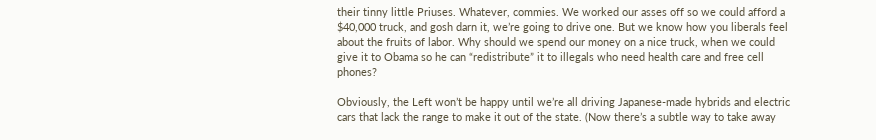their tinny little Priuses. Whatever, commies. We worked our asses off so we could afford a $40,000 truck, and gosh darn it, we’re going to drive one. But we know how you liberals feel about the fruits of labor. Why should we spend our money on a nice truck, when we could give it to Obama so he can “redistribute” it to illegals who need health care and free cell phones?

Obviously, the Left won’t be happy until we’re all driving Japanese-made hybrids and electric cars that lack the range to make it out of the state. (Now there’s a subtle way to take away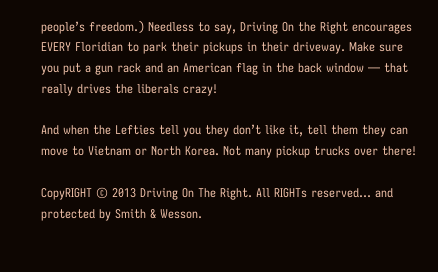people’s freedom.) Needless to say, Driving On the Right encourages EVERY Floridian to park their pickups in their driveway. Make sure you put a gun rack and an American flag in the back window — that really drives the liberals crazy!

And when the Lefties tell you they don’t like it, tell them they can move to Vietnam or North Korea. Not many pickup trucks over there!

CopyRIGHT © 2013 Driving On The Right. All RIGHTs reserved… and protected by Smith & Wesson.